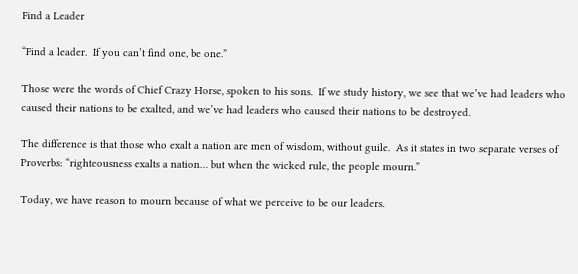Find a Leader

“Find a leader.  If you can’t find one, be one.”

Those were the words of Chief Crazy Horse, spoken to his sons.  If we study history, we see that we’ve had leaders who caused their nations to be exalted, and we’ve had leaders who caused their nations to be destroyed.

The difference is that those who exalt a nation are men of wisdom, without guile.  As it states in two separate verses of Proverbs: “righteousness exalts a nation… but when the wicked rule, the people mourn.”

Today, we have reason to mourn because of what we perceive to be our leaders.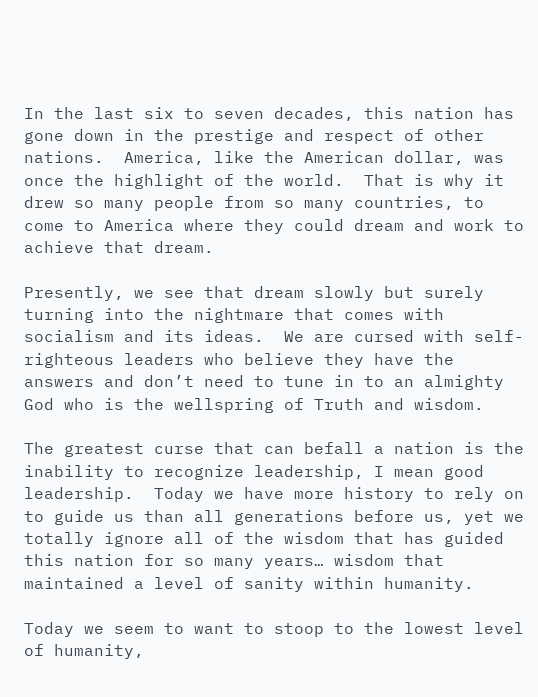In the last six to seven decades, this nation has gone down in the prestige and respect of other nations.  America, like the American dollar, was once the highlight of the world.  That is why it drew so many people from so many countries, to come to America where they could dream and work to achieve that dream.

Presently, we see that dream slowly but surely turning into the nightmare that comes with socialism and its ideas.  We are cursed with self-righteous leaders who believe they have the answers and don’t need to tune in to an almighty God who is the wellspring of Truth and wisdom.

The greatest curse that can befall a nation is the inability to recognize leadership, I mean good leadership.  Today we have more history to rely on to guide us than all generations before us, yet we totally ignore all of the wisdom that has guided this nation for so many years… wisdom that maintained a level of sanity within humanity.

Today we seem to want to stoop to the lowest level of humanity,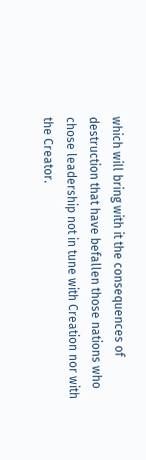which will bring with it the consequences of destruction that have befallen those nations who chose leadership not in tune with Creation nor with the Creator.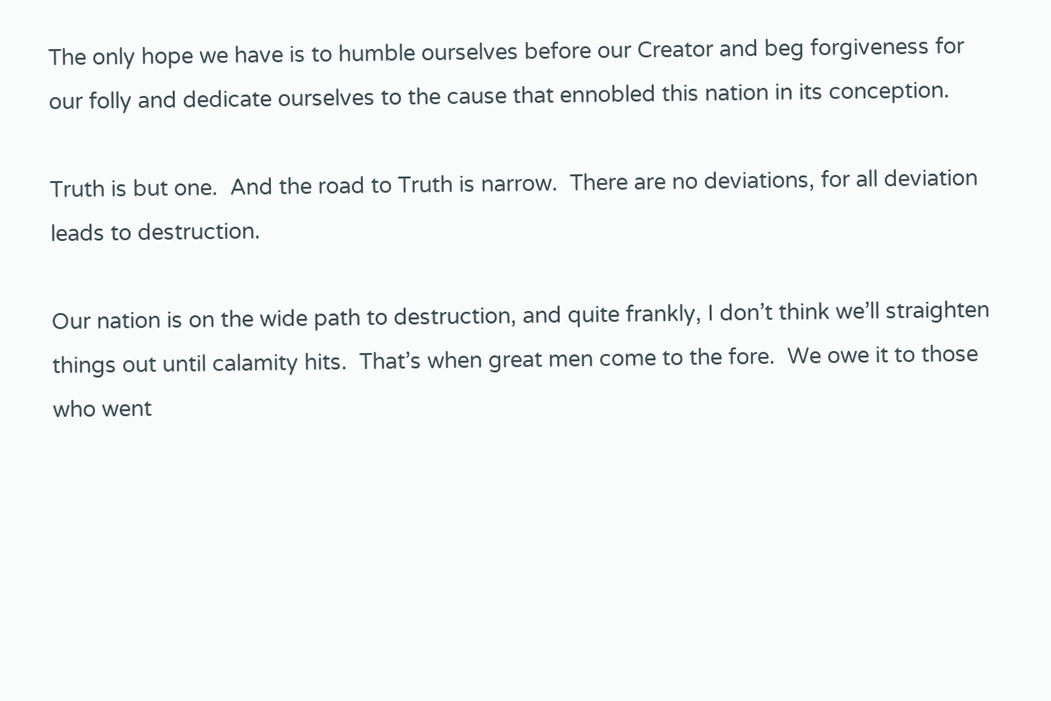The only hope we have is to humble ourselves before our Creator and beg forgiveness for our folly and dedicate ourselves to the cause that ennobled this nation in its conception.

Truth is but one.  And the road to Truth is narrow.  There are no deviations, for all deviation leads to destruction.

Our nation is on the wide path to destruction, and quite frankly, I don’t think we’ll straighten things out until calamity hits.  That’s when great men come to the fore.  We owe it to those who went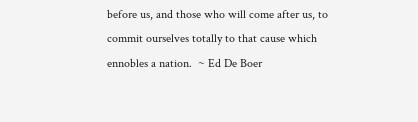before us, and those who will come after us, to commit ourselves totally to that cause which ennobles a nation.  ~ Ed De Boer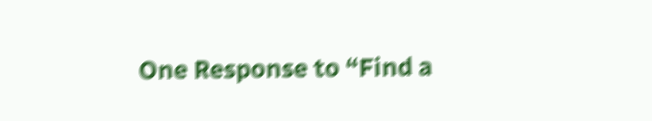One Response to “Find a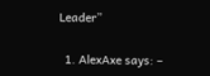Leader”

  1. AlexAxe says: –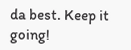da best. Keep it going!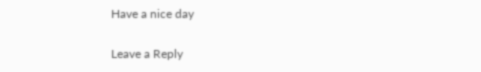Have a nice day

Leave a Reply